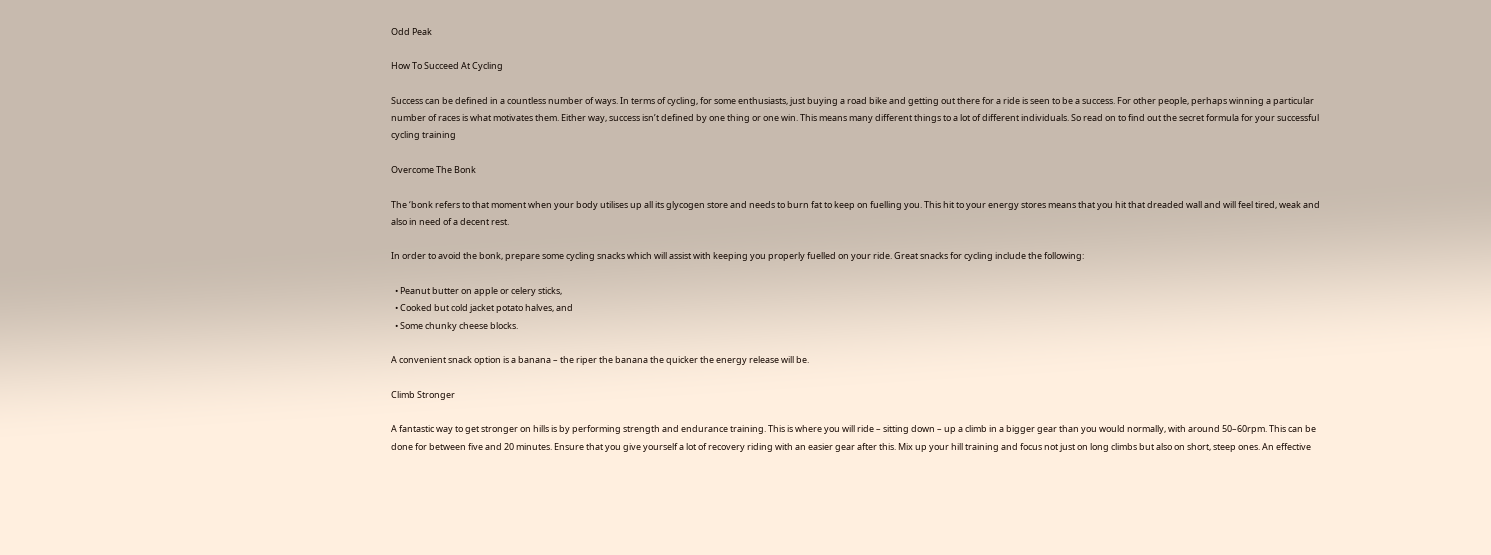Odd Peak

How To Succeed At Cycling

Success can be defined in a countless number of ways. In terms of cycling, for some enthusiasts, just buying a road bike and getting out there for a ride is seen to be a success. For other people, perhaps winning a particular number of races is what motivates them. Either way, success isn’t defined by one thing or one win. This means many different things to a lot of different individuals. So read on to find out the secret formula for your successful cycling training

Overcome The Bonk

The ‘bonk refers to that moment when your body utilises up all its glycogen store and needs to burn fat to keep on fuelling you. This hit to your energy stores means that you hit that dreaded wall and will feel tired, weak and also in need of a decent rest.

In order to avoid the bonk, prepare some cycling snacks which will assist with keeping you properly fuelled on your ride. Great snacks for cycling include the following:

  • Peanut butter on apple or celery sticks,
  • Cooked but cold jacket potato halves, and
  • Some chunky cheese blocks.

A convenient snack option is a banana – the riper the banana the quicker the energy release will be.

Climb Stronger

A fantastic way to get stronger on hills is by performing strength and endurance training. This is where you will ride – sitting down – up a climb in a bigger gear than you would normally, with around 50–60rpm. This can be done for between five and 20 minutes. Ensure that you give yourself a lot of recovery riding with an easier gear after this. Mix up your hill training and focus not just on long climbs but also on short, steep ones. An effective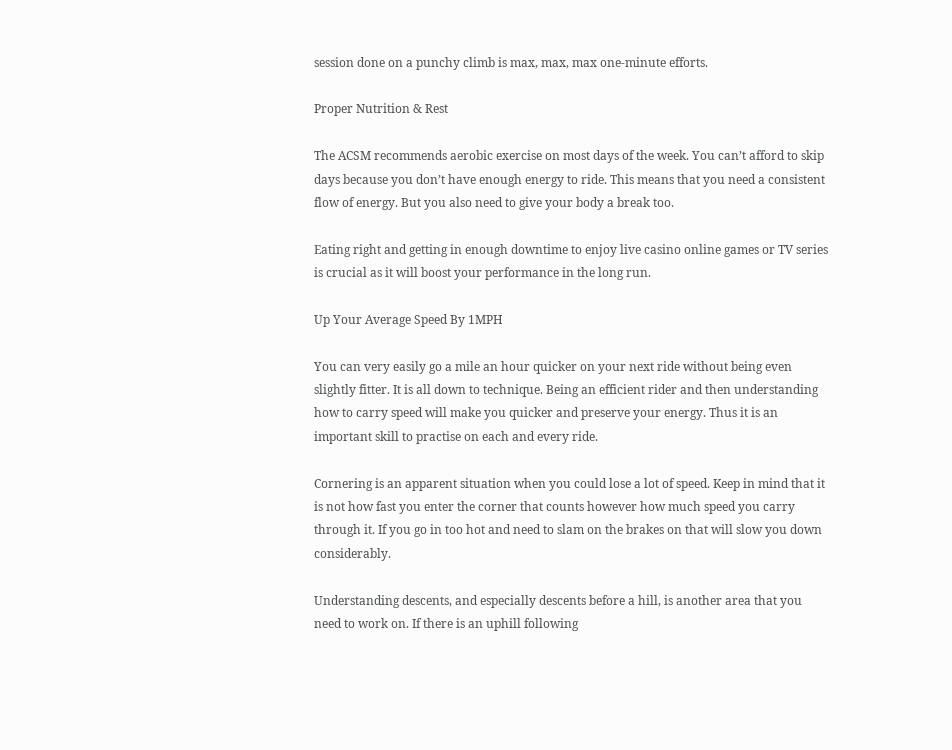session done on a punchy climb is max, max, max one-minute efforts.

Proper Nutrition & Rest

The ACSM recommends aerobic exercise on most days of the week. You can’t afford to skip days because you don’t have enough energy to ride. This means that you need a consistent flow of energy. But you also need to give your body a break too.

Eating right and getting in enough downtime to enjoy live casino online games or TV series is crucial as it will boost your performance in the long run.

Up Your Average Speed By 1MPH

You can very easily go a mile an hour quicker on your next ride without being even slightly fitter. It is all down to technique. Being an efficient rider and then understanding how to carry speed will make you quicker and preserve your energy. Thus it is an important skill to practise on each and every ride.

Cornering is an apparent situation when you could lose a lot of speed. Keep in mind that it is not how fast you enter the corner that counts however how much speed you carry through it. If you go in too hot and need to slam on the brakes on that will slow you down considerably.

Understanding descents, and especially descents before a hill, is another area that you need to work on. If there is an uphill following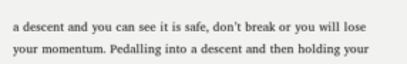a descent and you can see it is safe, don’t break or you will lose your momentum. Pedalling into a descent and then holding your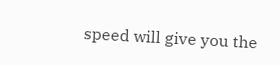speed will give you the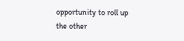opportunity to roll up the other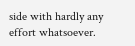side with hardly any effort whatsoever.